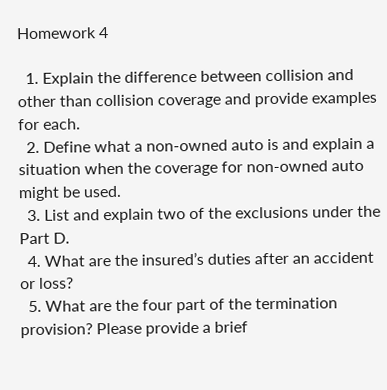Homework 4

  1. Explain the difference between collision and other than collision coverage and provide examples for each.
  2. Define what a non-owned auto is and explain a situation when the coverage for non-owned auto might be used.
  3. List and explain two of the exclusions under the Part D.
  4. What are the insured’s duties after an accident or loss?
  5. What are the four part of the termination provision? Please provide a brief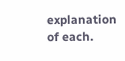explanation of each.